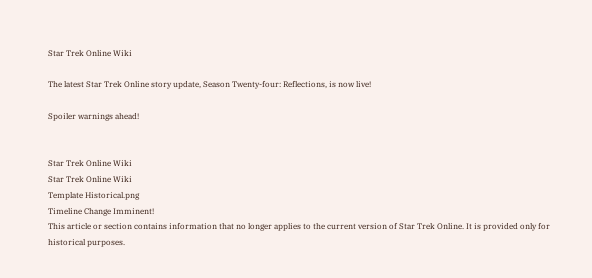Star Trek Online Wiki

The latest Star Trek Online story update, Season Twenty-four: Reflections, is now live!

Spoiler warnings ahead!


Star Trek Online Wiki
Star Trek Online Wiki
Template Historical.png
Timeline Change Imminent!
This article or section contains information that no longer applies to the current version of Star Trek Online. It is provided only for historical purposes.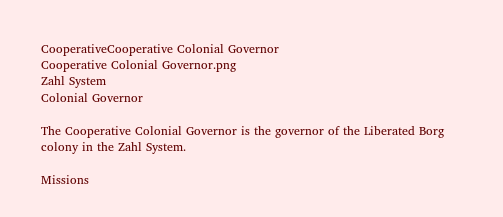CooperativeCooperative Colonial Governor
Cooperative Colonial Governor.png
Zahl System
Colonial Governor

The Cooperative Colonial Governor is the governor of the Liberated Borg colony in the Zahl System.

Missions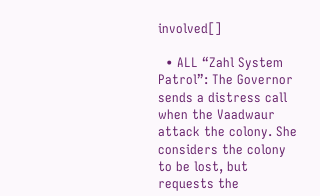involved[]

  • ALL “Zahl System Patrol”: The Governor sends a distress call when the Vaadwaur attack the colony. She considers the colony to be lost, but requests the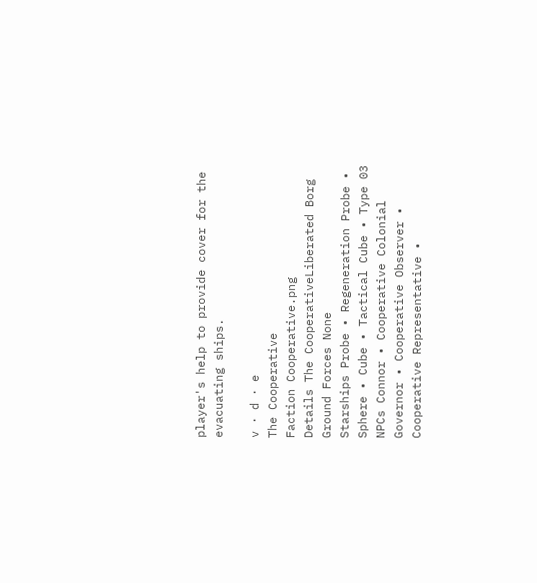player's help to provide cover for the evacuating ships.

v · d · e
The Cooperative
Faction Cooperative.png
Details The CooperativeLiberated Borg
Ground Forces None
Starships Probe • Regeneration Probe • Sphere • Cube • Tactical Cube • Type 03
NPCs Connor • Cooperative Colonial Governor • Cooperative Observer • Cooperative Representative •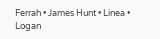Ferrah • James Hunt • Linea • Logan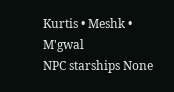Kurtis • Meshk • M'gwal
NPC starships None